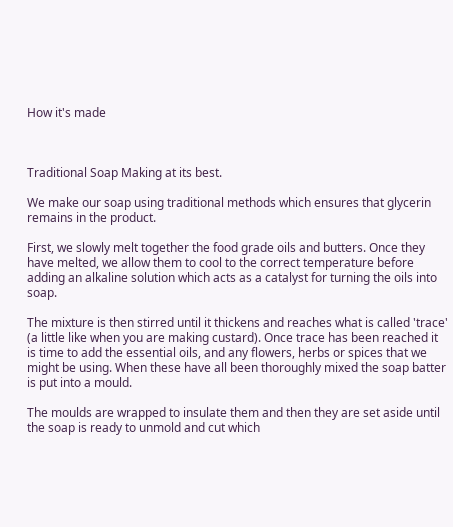How it's made



Traditional Soap Making at its best.

We make our soap using traditional methods which ensures that glycerin remains in the product.

First, we slowly melt together the food grade oils and butters. Once they have melted, we allow them to cool to the correct temperature before adding an alkaline solution which acts as a catalyst for turning the oils into soap.

The mixture is then stirred until it thickens and reaches what is called 'trace' (a little like when you are making custard). Once trace has been reached it is time to add the essential oils, and any flowers, herbs or spices that we might be using. When these have all been thoroughly mixed the soap batter is put into a mould.

The moulds are wrapped to insulate them and then they are set aside until the soap is ready to unmold and cut which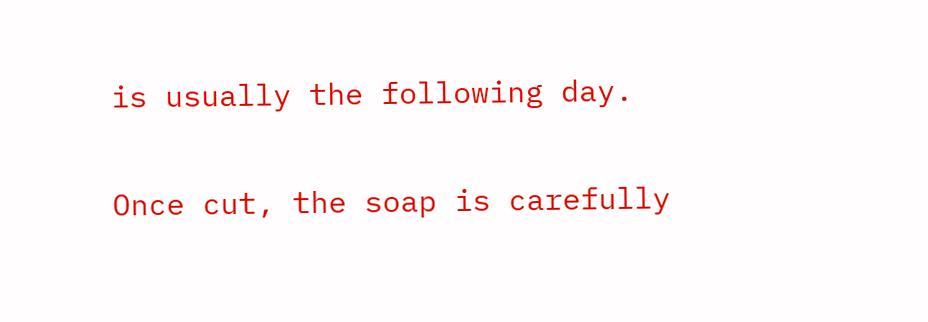is usually the following day.

Once cut, the soap is carefully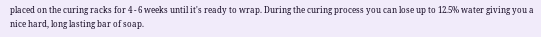placed on the curing racks for 4 - 6 weeks until it's ready to wrap. During the curing process you can lose up to 12.5% water giving you a nice hard, long lasting bar of soap.